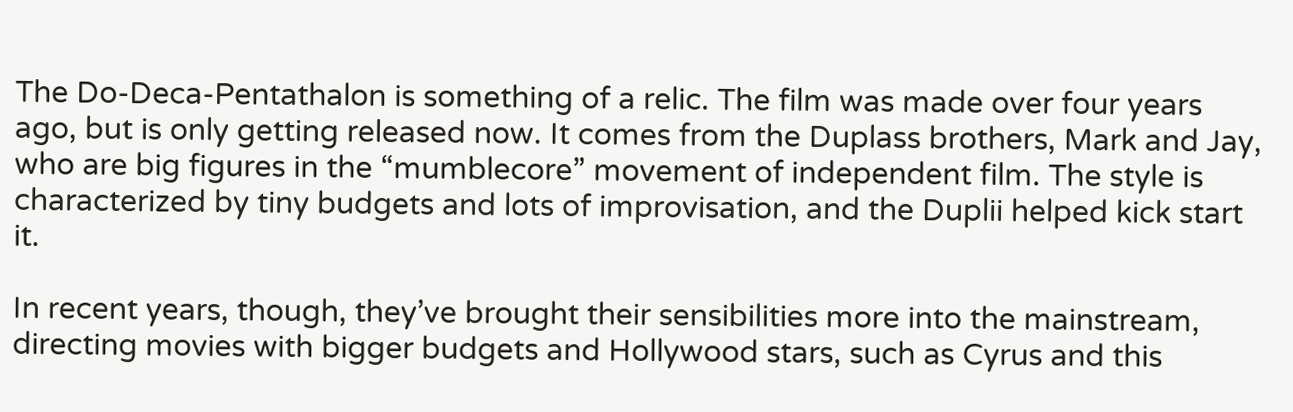The Do-Deca-Pentathalon is something of a relic. The film was made over four years ago, but is only getting released now. It comes from the Duplass brothers, Mark and Jay, who are big figures in the “mumblecore” movement of independent film. The style is characterized by tiny budgets and lots of improvisation, and the Duplii helped kick start it.

In recent years, though, they’ve brought their sensibilities more into the mainstream, directing movies with bigger budgets and Hollywood stars, such as Cyrus and this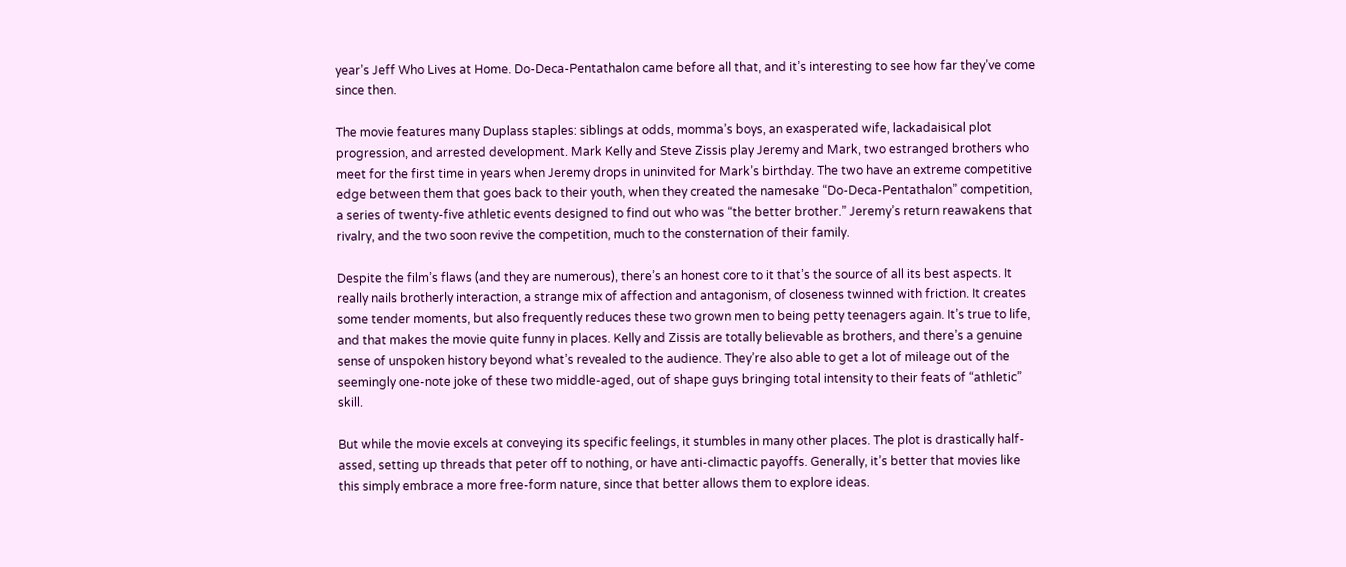year’s Jeff Who Lives at Home. Do-Deca-Pentathalon came before all that, and it’s interesting to see how far they’ve come since then.

The movie features many Duplass staples: siblings at odds, momma’s boys, an exasperated wife, lackadaisical plot progression, and arrested development. Mark Kelly and Steve Zissis play Jeremy and Mark, two estranged brothers who meet for the first time in years when Jeremy drops in uninvited for Mark’s birthday. The two have an extreme competitive edge between them that goes back to their youth, when they created the namesake “Do-Deca-Pentathalon” competition, a series of twenty-five athletic events designed to find out who was “the better brother.” Jeremy’s return reawakens that rivalry, and the two soon revive the competition, much to the consternation of their family.

Despite the film’s flaws (and they are numerous), there’s an honest core to it that’s the source of all its best aspects. It really nails brotherly interaction, a strange mix of affection and antagonism, of closeness twinned with friction. It creates some tender moments, but also frequently reduces these two grown men to being petty teenagers again. It’s true to life, and that makes the movie quite funny in places. Kelly and Zissis are totally believable as brothers, and there’s a genuine sense of unspoken history beyond what’s revealed to the audience. They’re also able to get a lot of mileage out of the seemingly one-note joke of these two middle-aged, out of shape guys bringing total intensity to their feats of “athletic” skill.

But while the movie excels at conveying its specific feelings, it stumbles in many other places. The plot is drastically half-assed, setting up threads that peter off to nothing, or have anti-climactic payoffs. Generally, it’s better that movies like this simply embrace a more free-form nature, since that better allows them to explore ideas.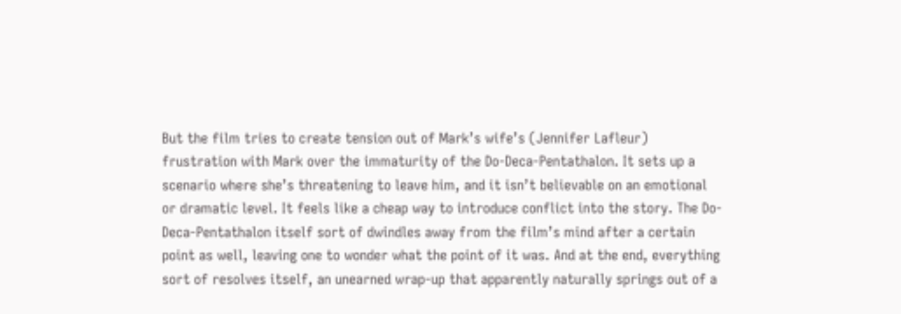But the film tries to create tension out of Mark’s wife’s (Jennifer Lafleur) frustration with Mark over the immaturity of the Do-Deca-Pentathalon. It sets up a scenario where she’s threatening to leave him, and it isn’t believable on an emotional or dramatic level. It feels like a cheap way to introduce conflict into the story. The Do-Deca-Pentathalon itself sort of dwindles away from the film’s mind after a certain point as well, leaving one to wonder what the point of it was. And at the end, everything sort of resolves itself, an unearned wrap-up that apparently naturally springs out of a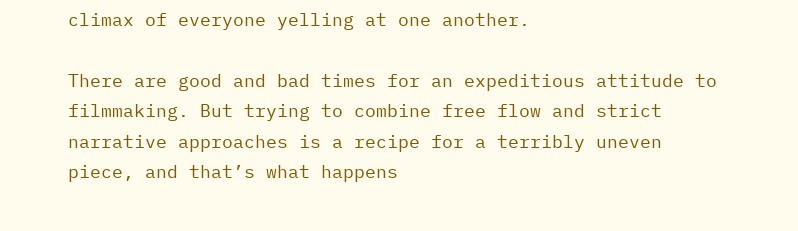climax of everyone yelling at one another.

There are good and bad times for an expeditious attitude to filmmaking. But trying to combine free flow and strict narrative approaches is a recipe for a terribly uneven piece, and that’s what happens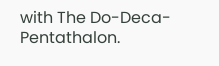with The Do-Deca-Pentathalon.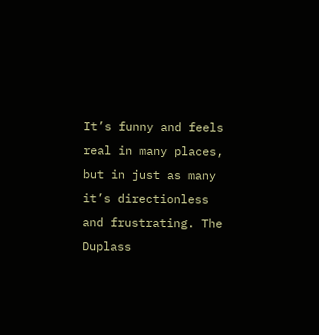It’s funny and feels real in many places, but in just as many it’s directionless and frustrating. The Duplass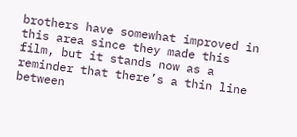brothers have somewhat improved in this area since they made this film, but it stands now as a reminder that there’s a thin line between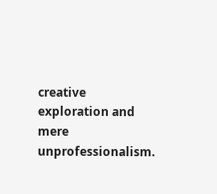creative exploration and mere unprofessionalism.